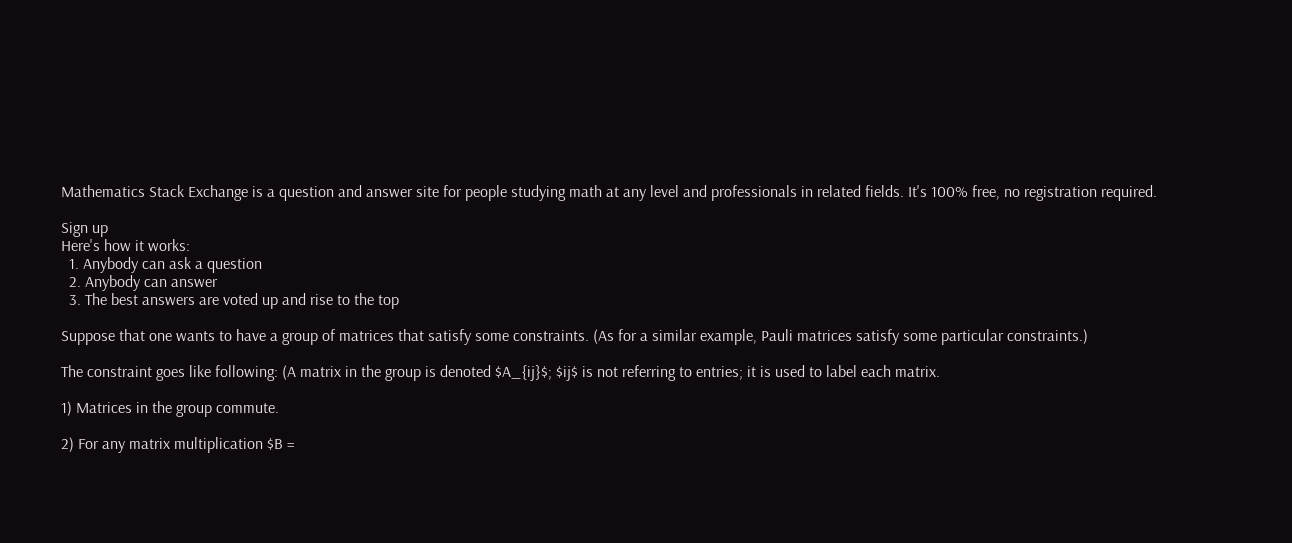Mathematics Stack Exchange is a question and answer site for people studying math at any level and professionals in related fields. It's 100% free, no registration required.

Sign up
Here's how it works:
  1. Anybody can ask a question
  2. Anybody can answer
  3. The best answers are voted up and rise to the top

Suppose that one wants to have a group of matrices that satisfy some constraints. (As for a similar example, Pauli matrices satisfy some particular constraints.)

The constraint goes like following: (A matrix in the group is denoted $A_{ij}$; $ij$ is not referring to entries; it is used to label each matrix.

1) Matrices in the group commute.

2) For any matrix multiplication $B =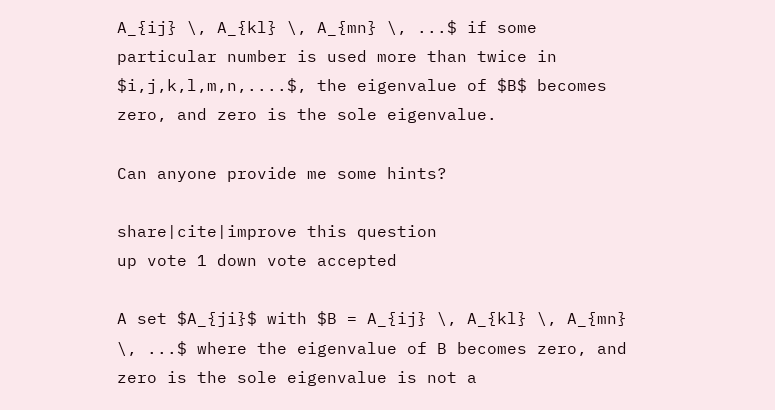A_{ij} \, A_{kl} \, A_{mn} \, ...$ if some particular number is used more than twice in $i,j,k,l,m,n,....$, the eigenvalue of $B$ becomes zero, and zero is the sole eigenvalue.

Can anyone provide me some hints?

share|cite|improve this question
up vote 1 down vote accepted

A set $A_{ji}$ with $B = A_{ij} \, A_{kl} \, A_{mn} \, ...$ where the eigenvalue of B becomes zero, and zero is the sole eigenvalue is not a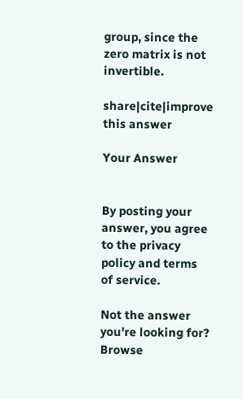group, since the zero matrix is not invertible.

share|cite|improve this answer

Your Answer


By posting your answer, you agree to the privacy policy and terms of service.

Not the answer you're looking for? Browse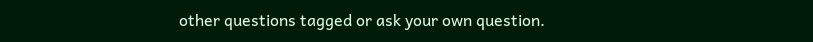other questions tagged or ask your own question.